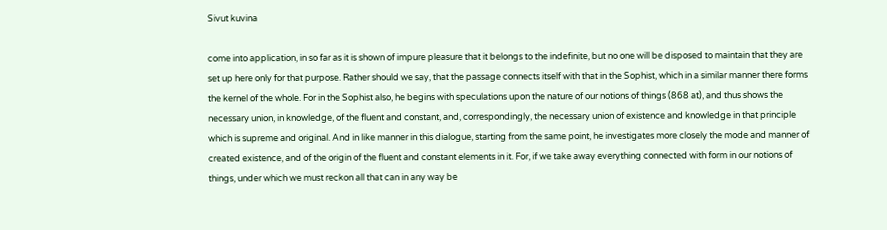Sivut kuvina

come into application, in so far as it is shown of impure pleasure that it belongs to the indefinite, but no one will be disposed to maintain that they are set up here only for that purpose. Rather should we say, that the passage connects itself with that in the Sophist, which in a similar manner there forms the kernel of the whole. For in the Sophist also, he begins with speculations upon the nature of our notions of things (868 at), and thus shows the necessary union, in knowledge, of the fluent and constant, and, correspondingly, the necessary union of existence and knowledge in that principle which is supreme and original. And in like manner in this dialogue, starting from the same point, he investigates more closely the mode and manner of created existence, and of the origin of the fluent and constant elements in it. For, if we take away everything connected with form in our notions of things, under which we must reckon all that can in any way be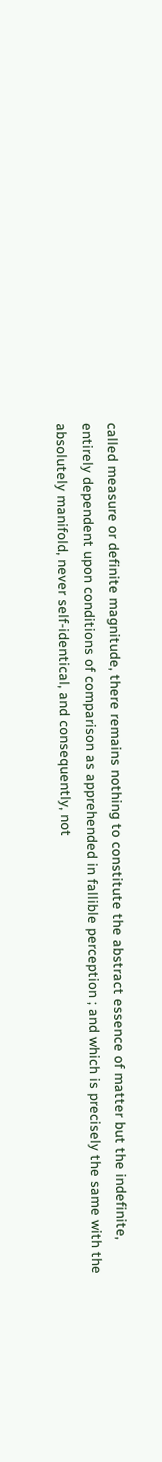called measure or definite magnitude, there remains nothing to constitute the abstract essence of matter but the indefinite, entirely dependent upon conditions of comparison as apprehended in fallible perception ; and which is precisely the same with the absolutely manifold, never self-identical, and consequently, not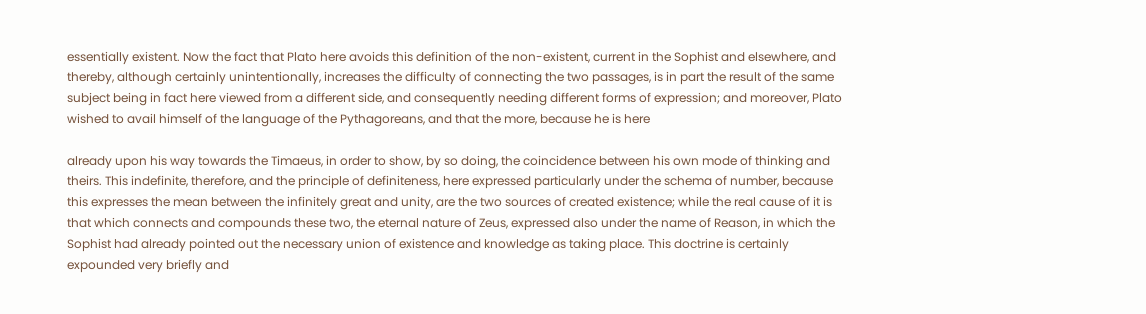essentially existent. Now the fact that Plato here avoids this definition of the non-existent, current in the Sophist and elsewhere, and thereby, although certainly unintentionally, increases the difficulty of connecting the two passages, is in part the result of the same subject being in fact here viewed from a different side, and consequently needing different forms of expression; and moreover, Plato wished to avail himself of the language of the Pythagoreans, and that the more, because he is here

already upon his way towards the Timaeus, in order to show, by so doing, the coincidence between his own mode of thinking and theirs. This indefinite, therefore, and the principle of definiteness, here expressed particularly under the schema of number, because this expresses the mean between the infinitely great and unity, are the two sources of created existence; while the real cause of it is that which connects and compounds these two, the eternal nature of Zeus, expressed also under the name of Reason, in which the Sophist had already pointed out the necessary union of existence and knowledge as taking place. This doctrine is certainly expounded very briefly and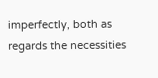imperfectly, both as regards the necessities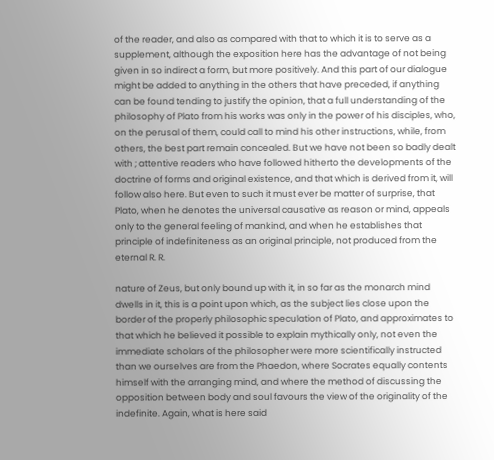of the reader, and also as compared with that to which it is to serve as a supplement, although the exposition here has the advantage of not being given in so indirect a form, but more positively. And this part of our dialogue might be added to anything in the others that have preceded, if anything can be found tending to justify the opinion, that a full understanding of the philosophy of Plato from his works was only in the power of his disciples, who, on the perusal of them, could call to mind his other instructions, while, from others, the best part remain concealed. But we have not been so badly dealt with ; attentive readers who have followed hitherto the developments of the doctrine of forms and original existence, and that which is derived from it, will follow also here. But even to such it must ever be matter of surprise, that Plato, when he denotes the universal causative as reason or mind, appeals only to the general feeling of mankind, and when he establishes that principle of indefiniteness as an original principle, not produced from the eternal R. R.

nature of Zeus, but only bound up with it, in so far as the monarch mind dwells in it, this is a point upon which, as the subject lies close upon the border of the properly philosophic speculation of Plato, and approximates to that which he believed it possible to explain mythically only, not even the immediate scholars of the philosopher were more scientifically instructed than we ourselves are from the Phaedon, where Socrates equally contents himself with the arranging mind, and where the method of discussing the opposition between body and soul favours the view of the originality of the indefinite. Again, what is here said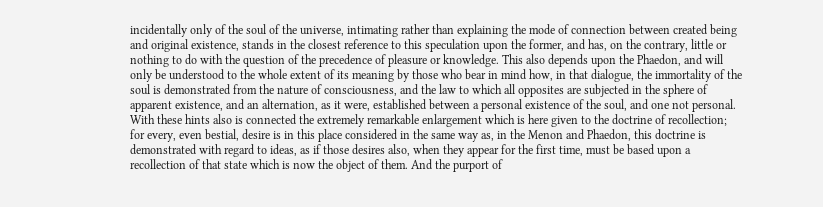incidentally only of the soul of the universe, intimating rather than explaining the mode of connection between created being and original existence, stands in the closest reference to this speculation upon the former, and has, on the contrary, little or nothing to do with the question of the precedence of pleasure or knowledge. This also depends upon the Phaedon, and will only be understood to the whole extent of its meaning by those who bear in mind how, in that dialogue, the immortality of the soul is demonstrated from the nature of consciousness, and the law to which all opposites are subjected in the sphere of apparent existence, and an alternation, as it were, established between a personal existence of the soul, and one not personal. With these hints also is connected the extremely remarkable enlargement which is here given to the doctrine of recollection; for every, even bestial, desire is in this place considered in the same way as, in the Menon and Phaedon, this doctrine is demonstrated with regard to ideas, as if those desires also, when they appear for the first time, must be based upon a recollection of that state which is now the object of them. And the purport of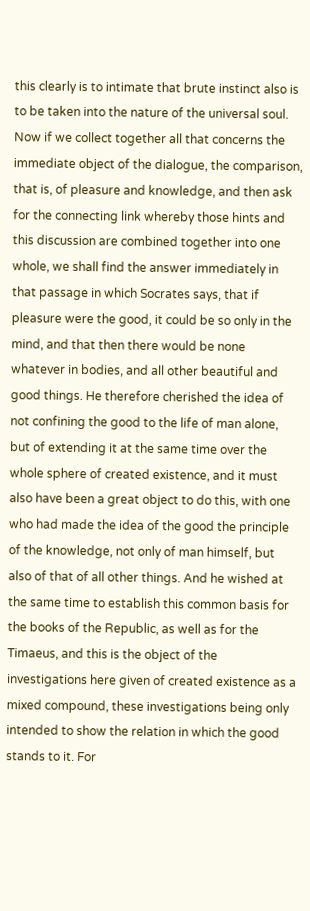this clearly is to intimate that brute instinct also is to be taken into the nature of the universal soul. Now if we collect together all that concerns the immediate object of the dialogue, the comparison, that is, of pleasure and knowledge, and then ask for the connecting link whereby those hints and this discussion are combined together into one whole, we shall find the answer immediately in that passage in which Socrates says, that if pleasure were the good, it could be so only in the mind, and that then there would be none whatever in bodies, and all other beautiful and good things. He therefore cherished the idea of not confining the good to the life of man alone, but of extending it at the same time over the whole sphere of created existence, and it must also have been a great object to do this, with one who had made the idea of the good the principle of the knowledge, not only of man himself, but also of that of all other things. And he wished at the same time to establish this common basis for the books of the Republic, as well as for the Timaeus, and this is the object of the investigations here given of created existence as a mixed compound, these investigations being only intended to show the relation in which the good stands to it. For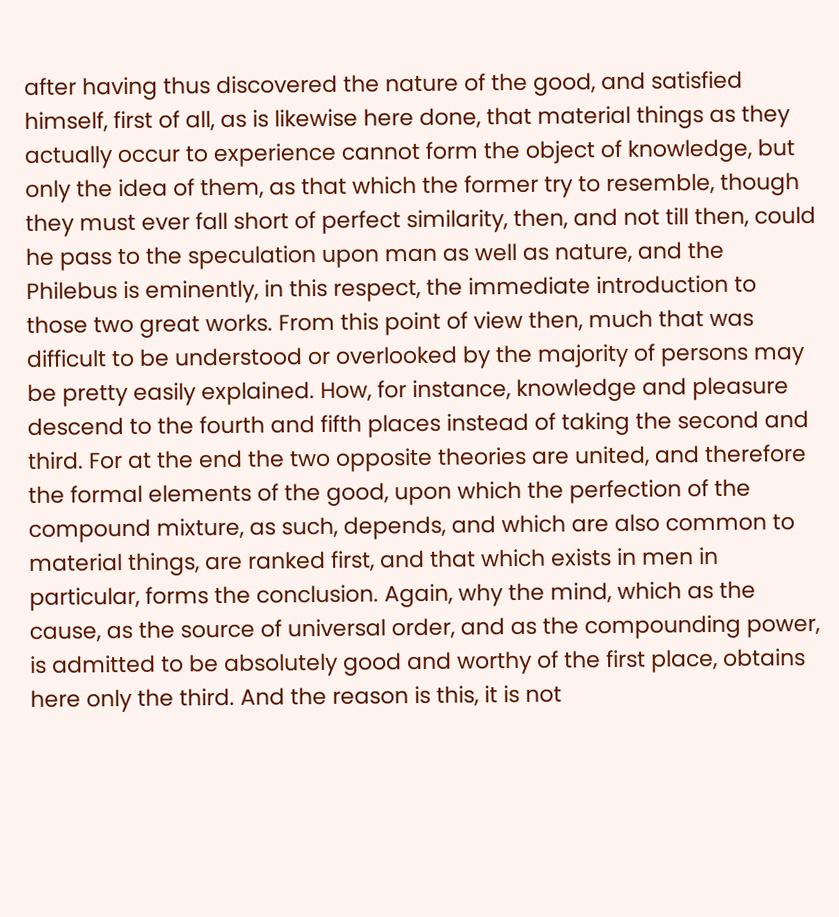after having thus discovered the nature of the good, and satisfied himself, first of all, as is likewise here done, that material things as they actually occur to experience cannot form the object of knowledge, but only the idea of them, as that which the former try to resemble, though they must ever fall short of perfect similarity, then, and not till then, could he pass to the speculation upon man as well as nature, and the Philebus is eminently, in this respect, the immediate introduction to those two great works. From this point of view then, much that was difficult to be understood or overlooked by the majority of persons may be pretty easily explained. How, for instance, knowledge and pleasure descend to the fourth and fifth places instead of taking the second and third. For at the end the two opposite theories are united, and therefore the formal elements of the good, upon which the perfection of the compound mixture, as such, depends, and which are also common to material things, are ranked first, and that which exists in men in particular, forms the conclusion. Again, why the mind, which as the cause, as the source of universal order, and as the compounding power, is admitted to be absolutely good and worthy of the first place, obtains here only the third. And the reason is this, it is not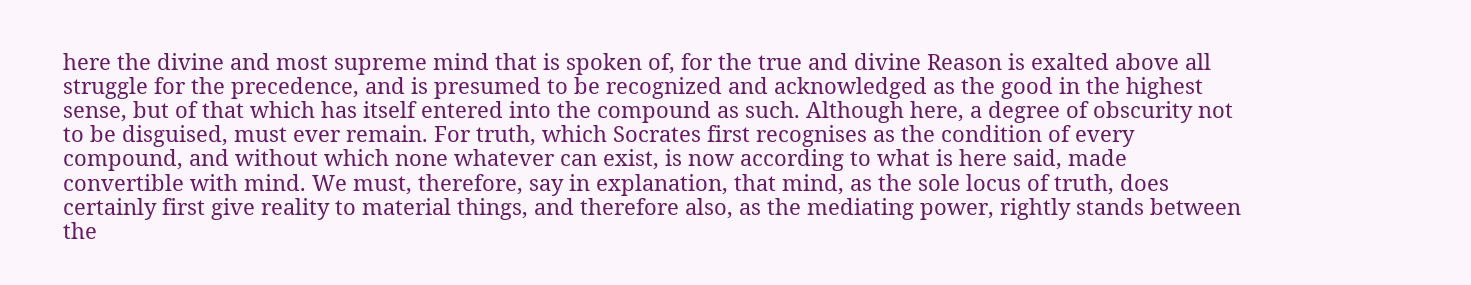here the divine and most supreme mind that is spoken of, for the true and divine Reason is exalted above all struggle for the precedence, and is presumed to be recognized and acknowledged as the good in the highest sense, but of that which has itself entered into the compound as such. Although here, a degree of obscurity not to be disguised, must ever remain. For truth, which Socrates first recognises as the condition of every compound, and without which none whatever can exist, is now according to what is here said, made convertible with mind. We must, therefore, say in explanation, that mind, as the sole locus of truth, does certainly first give reality to material things, and therefore also, as the mediating power, rightly stands between the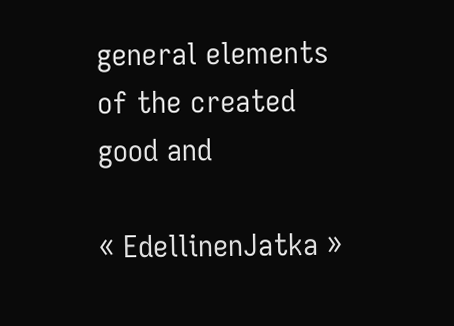general elements of the created good and

« EdellinenJatka »